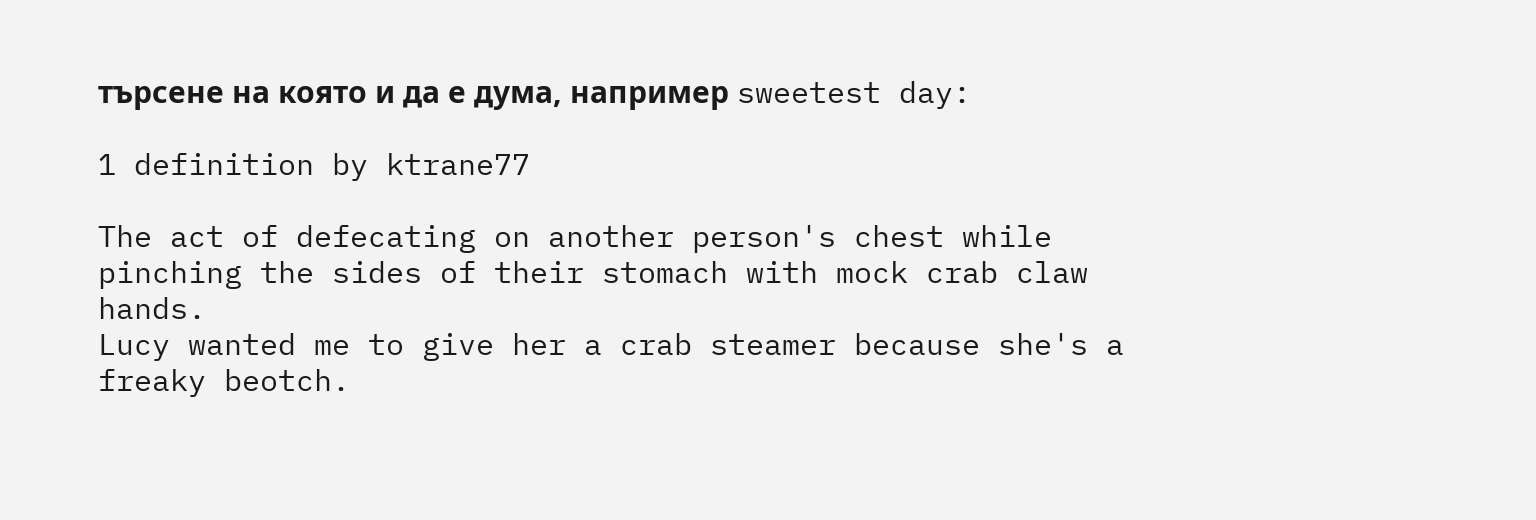търсене на която и да е дума, например sweetest day:

1 definition by ktrane77

The act of defecating on another person's chest while pinching the sides of their stomach with mock crab claw hands.
Lucy wanted me to give her a crab steamer because she's a freaky beotch.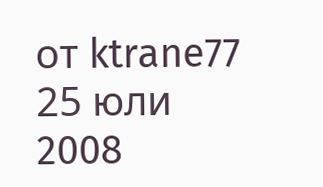от ktrane77 25 юли 2008